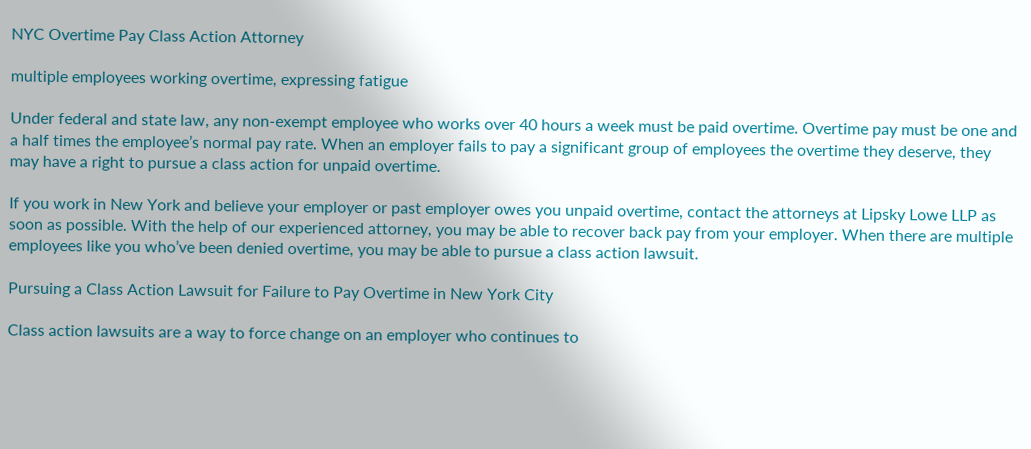NYC Overtime Pay Class Action Attorney

multiple employees working overtime, expressing fatigue

Under federal and state law, any non-exempt employee who works over 40 hours a week must be paid overtime. Overtime pay must be one and a half times the employee’s normal pay rate. When an employer fails to pay a significant group of employees the overtime they deserve, they may have a right to pursue a class action for unpaid overtime.

If you work in New York and believe your employer or past employer owes you unpaid overtime, contact the attorneys at Lipsky Lowe LLP as soon as possible. With the help of our experienced attorney, you may be able to recover back pay from your employer. When there are multiple employees like you who’ve been denied overtime, you may be able to pursue a class action lawsuit.

Pursuing a Class Action Lawsuit for Failure to Pay Overtime in New York City

Class action lawsuits are a way to force change on an employer who continues to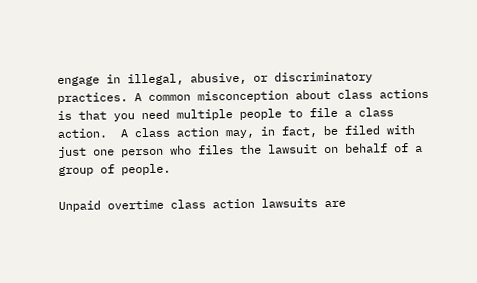engage in illegal, abusive, or discriminatory practices. A common misconception about class actions is that you need multiple people to file a class action.  A class action may, in fact, be filed with just one person who files the lawsuit on behalf of a group of people.

Unpaid overtime class action lawsuits are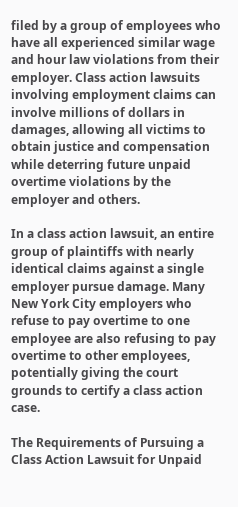filed by a group of employees who have all experienced similar wage and hour law violations from their employer. Class action lawsuits involving employment claims can involve millions of dollars in damages, allowing all victims to obtain justice and compensation while deterring future unpaid overtime violations by the employer and others.

In a class action lawsuit, an entire group of plaintiffs with nearly identical claims against a single employer pursue damage. Many New York City employers who refuse to pay overtime to one employee are also refusing to pay overtime to other employees, potentially giving the court grounds to certify a class action case.

The Requirements of Pursuing a Class Action Lawsuit for Unpaid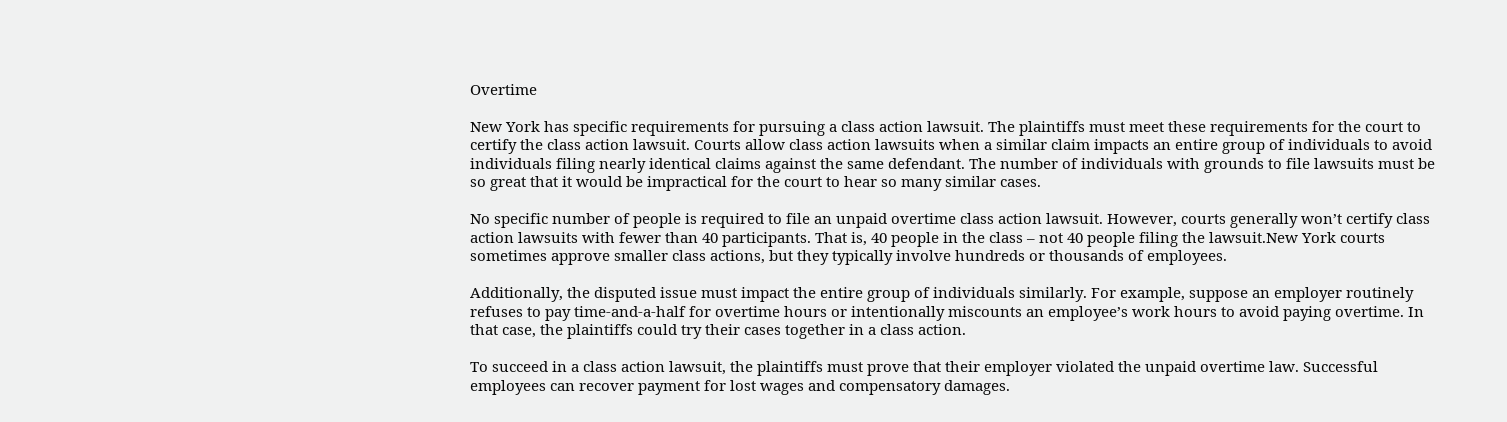Overtime

New York has specific requirements for pursuing a class action lawsuit. The plaintiffs must meet these requirements for the court to certify the class action lawsuit. Courts allow class action lawsuits when a similar claim impacts an entire group of individuals to avoid individuals filing nearly identical claims against the same defendant. The number of individuals with grounds to file lawsuits must be so great that it would be impractical for the court to hear so many similar cases.

No specific number of people is required to file an unpaid overtime class action lawsuit. However, courts generally won’t certify class action lawsuits with fewer than 40 participants. That is, 40 people in the class – not 40 people filing the lawsuit.New York courts sometimes approve smaller class actions, but they typically involve hundreds or thousands of employees.

Additionally, the disputed issue must impact the entire group of individuals similarly. For example, suppose an employer routinely refuses to pay time-and-a-half for overtime hours or intentionally miscounts an employee’s work hours to avoid paying overtime. In that case, the plaintiffs could try their cases together in a class action.

To succeed in a class action lawsuit, the plaintiffs must prove that their employer violated the unpaid overtime law. Successful employees can recover payment for lost wages and compensatory damages.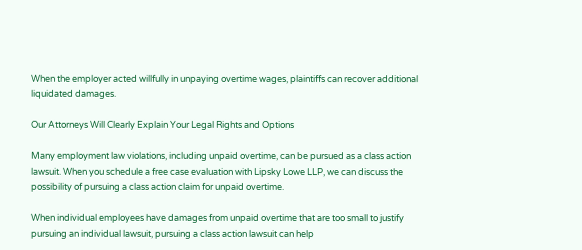When the employer acted willfully in unpaying overtime wages, plaintiffs can recover additional liquidated damages.

Our Attorneys Will Clearly Explain Your Legal Rights and Options

Many employment law violations, including unpaid overtime, can be pursued as a class action lawsuit. When you schedule a free case evaluation with Lipsky Lowe LLP, we can discuss the possibility of pursuing a class action claim for unpaid overtime.

When individual employees have damages from unpaid overtime that are too small to justify pursuing an individual lawsuit, pursuing a class action lawsuit can help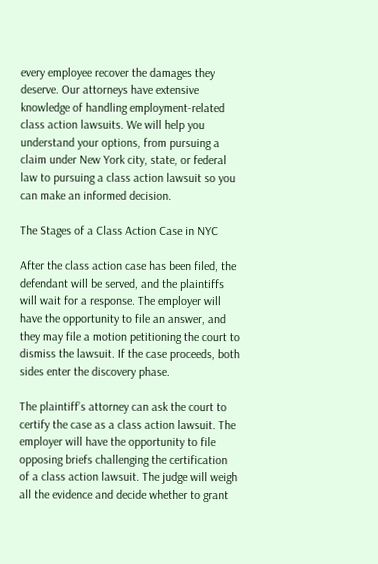every employee recover the damages they deserve. Our attorneys have extensive knowledge of handling employment-related class action lawsuits. We will help you understand your options, from pursuing a claim under New York city, state, or federal law to pursuing a class action lawsuit so you can make an informed decision.

The Stages of a Class Action Case in NYC

After the class action case has been filed, the defendant will be served, and the plaintiffs will wait for a response. The employer will have the opportunity to file an answer, and they may file a motion petitioning the court to dismiss the lawsuit. If the case proceeds, both sides enter the discovery phase.

The plaintiff’s attorney can ask the court to certify the case as a class action lawsuit. The employer will have the opportunity to file opposing briefs challenging the certification of a class action lawsuit. The judge will weigh all the evidence and decide whether to grant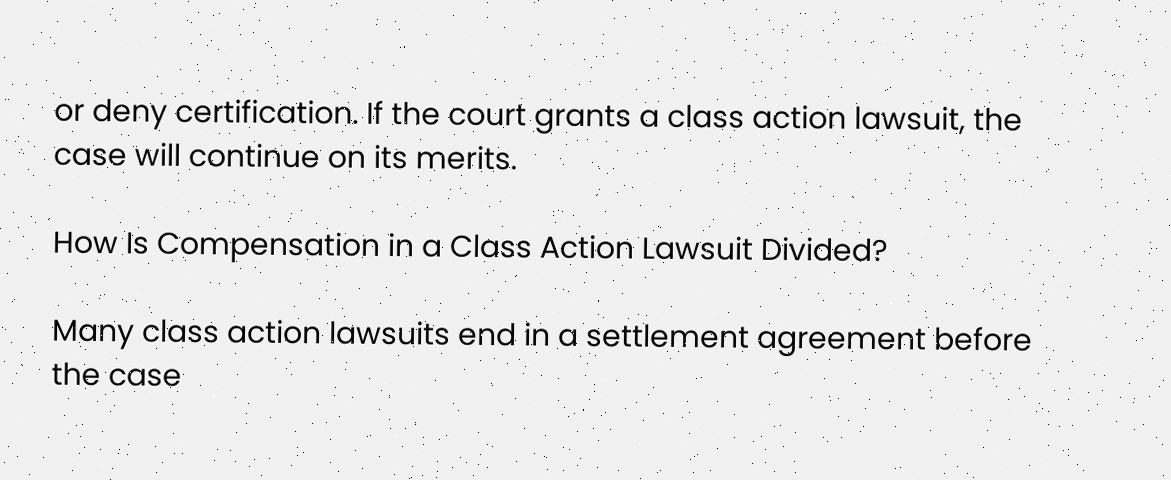or deny certification. If the court grants a class action lawsuit, the case will continue on its merits.

How Is Compensation in a Class Action Lawsuit Divided?

Many class action lawsuits end in a settlement agreement before the case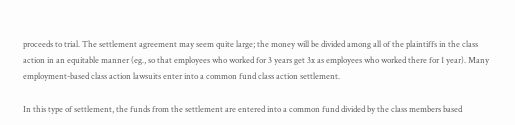proceeds to trial. The settlement agreement may seem quite large; the money will be divided among all of the plaintiffs in the class action in an equitable manner (eg., so that employees who worked for 3 years get 3x as employees who worked there for 1 year). Many employment-based class action lawsuits enter into a common fund class action settlement.

In this type of settlement, the funds from the settlement are entered into a common fund divided by the class members based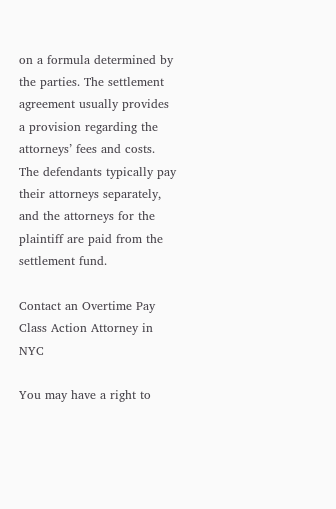on a formula determined by the parties. The settlement agreement usually provides a provision regarding the attorneys’ fees and costs. The defendants typically pay their attorneys separately, and the attorneys for the plaintiff are paid from the settlement fund.

Contact an Overtime Pay Class Action Attorney in NYC

You may have a right to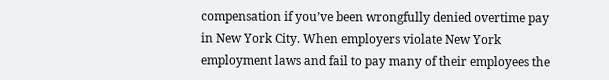compensation if you’ve been wrongfully denied overtime pay in New York City. When employers violate New York employment laws and fail to pay many of their employees the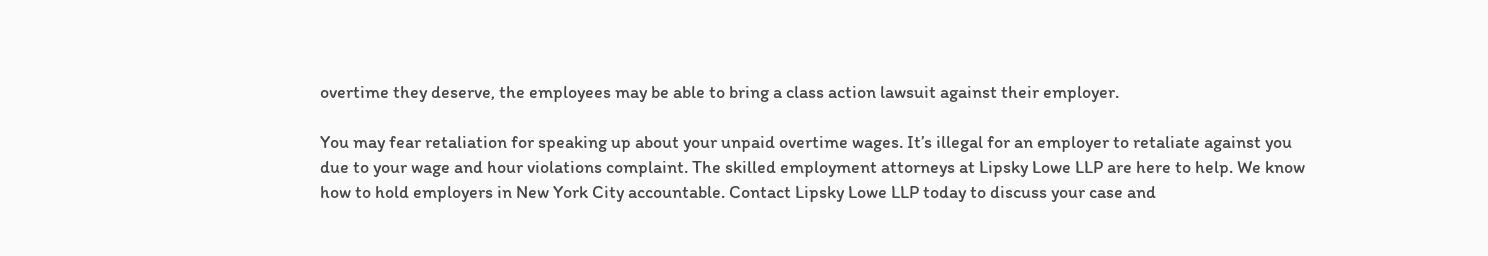overtime they deserve, the employees may be able to bring a class action lawsuit against their employer.

You may fear retaliation for speaking up about your unpaid overtime wages. It’s illegal for an employer to retaliate against you due to your wage and hour violations complaint. The skilled employment attorneys at Lipsky Lowe LLP are here to help. We know how to hold employers in New York City accountable. Contact Lipsky Lowe LLP today to discuss your case and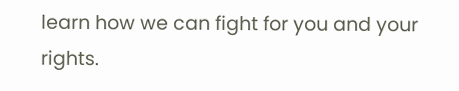learn how we can fight for you and your rights.